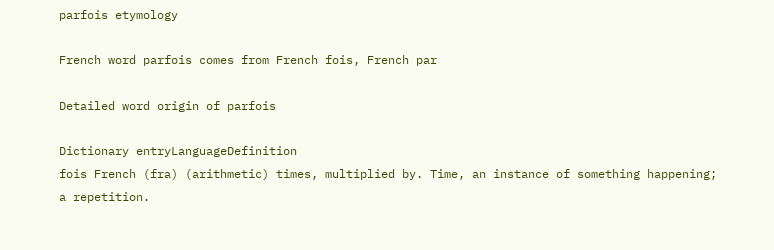parfois etymology

French word parfois comes from French fois, French par

Detailed word origin of parfois

Dictionary entryLanguageDefinition
fois French (fra) (arithmetic) times, multiplied by. Time, an instance of something happening; a repetition.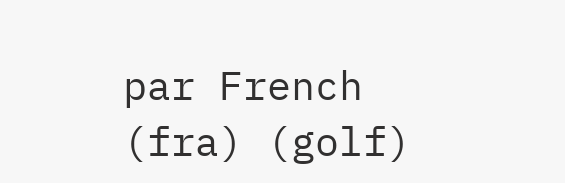par French (fra) (golf)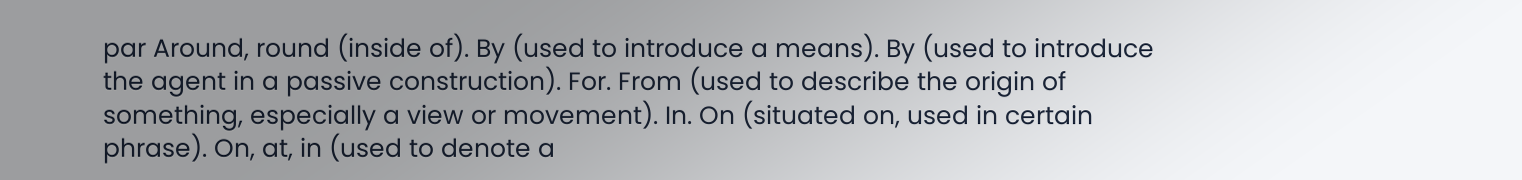par Around, round (inside of). By (used to introduce a means). By (used to introduce the agent in a passive construction). For. From (used to describe the origin of something, especially a view or movement). In. On (situated on, used in certain phrase). On, at, in (used to denote a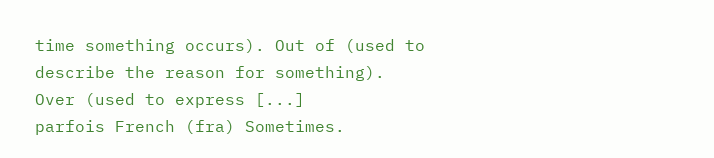time something occurs). Out of (used to describe the reason for something). Over (used to express [...]
parfois French (fra) Sometimes.